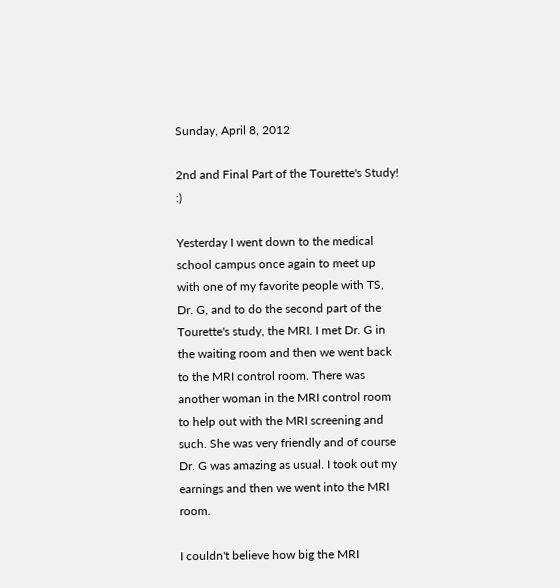Sunday, April 8, 2012

2nd and Final Part of the Tourette's Study! :)

Yesterday I went down to the medical school campus once again to meet up with one of my favorite people with TS, Dr. G, and to do the second part of the Tourette's study, the MRI. I met Dr. G in the waiting room and then we went back to the MRI control room. There was another woman in the MRI control room to help out with the MRI screening and such. She was very friendly and of course Dr. G was amazing as usual. I took out my earnings and then we went into the MRI room.

I couldn't believe how big the MRI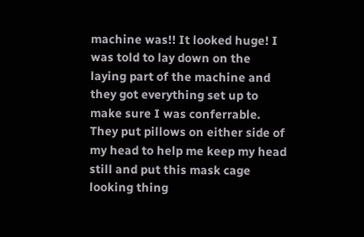machine was!! It looked huge! I was told to lay down on the laying part of the machine and they got everything set up to make sure I was conferrable. They put pillows on either side of my head to help me keep my head still and put this mask cage looking thing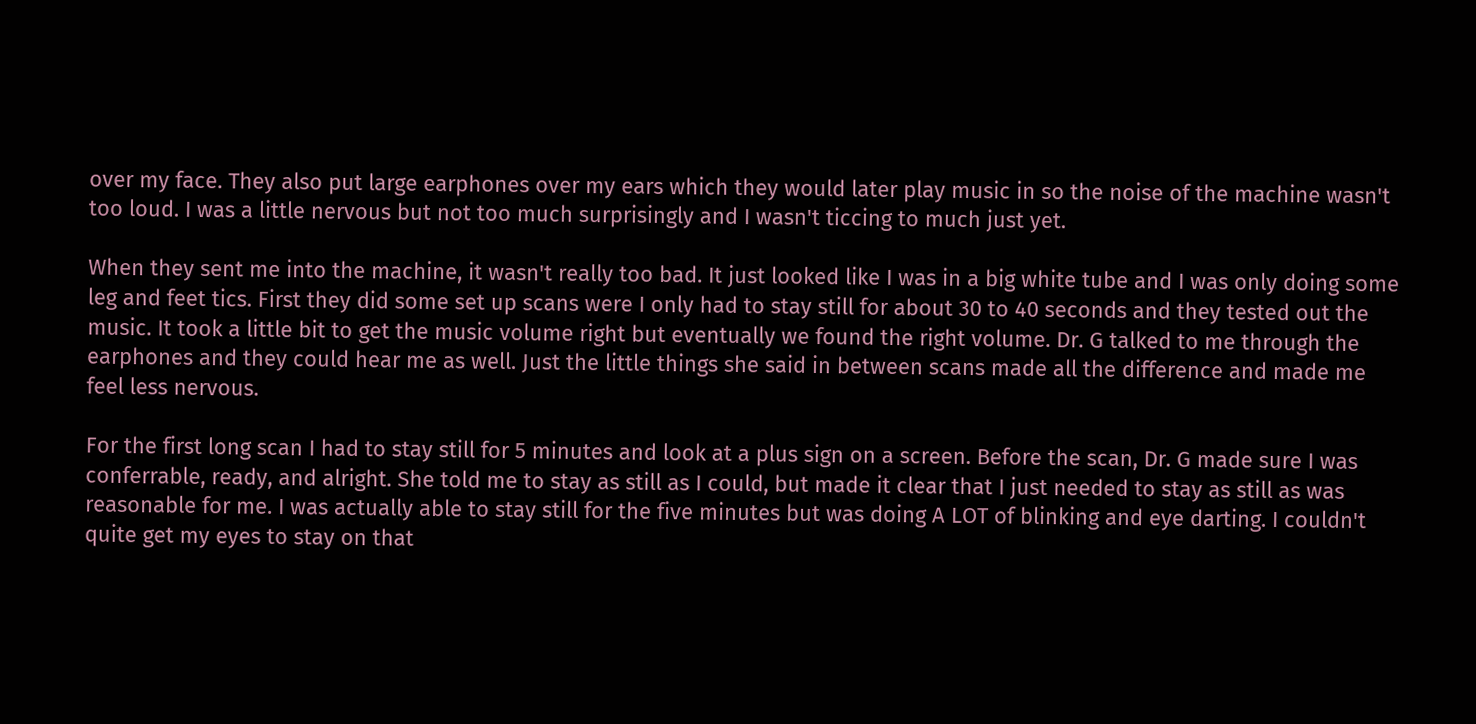over my face. They also put large earphones over my ears which they would later play music in so the noise of the machine wasn't too loud. I was a little nervous but not too much surprisingly and I wasn't ticcing to much just yet.

When they sent me into the machine, it wasn't really too bad. It just looked like I was in a big white tube and I was only doing some leg and feet tics. First they did some set up scans were I only had to stay still for about 30 to 40 seconds and they tested out the music. It took a little bit to get the music volume right but eventually we found the right volume. Dr. G talked to me through the earphones and they could hear me as well. Just the little things she said in between scans made all the difference and made me feel less nervous.

For the first long scan I had to stay still for 5 minutes and look at a plus sign on a screen. Before the scan, Dr. G made sure I was conferrable, ready, and alright. She told me to stay as still as I could, but made it clear that I just needed to stay as still as was reasonable for me. I was actually able to stay still for the five minutes but was doing A LOT of blinking and eye darting. I couldn't quite get my eyes to stay on that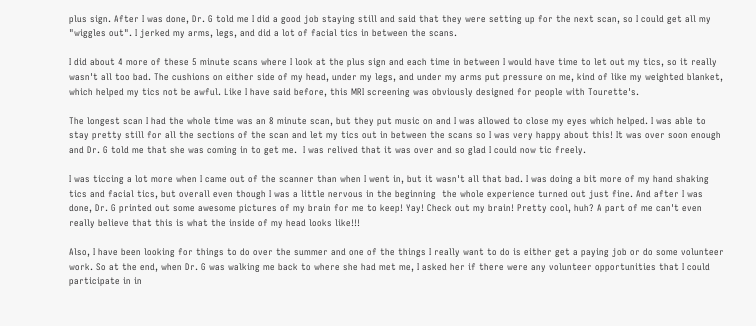plus sign. After I was done, Dr. G told me I did a good job staying still and said that they were setting up for the next scan, so I could get all my "wiggles out". I jerked my arms, legs, and did a lot of facial tics in between the scans.

I did about 4 more of these 5 minute scans where I look at the plus sign and each time in between I would have time to let out my tics, so it really wasn't all too bad. The cushions on either side of my head, under my legs, and under my arms put pressure on me, kind of like my weighted blanket, which helped my tics not be awful. Like I have said before, this MRI screening was obviously designed for people with Tourette's.

The longest scan I had the whole time was an 8 minute scan, but they put music on and I was allowed to close my eyes which helped. I was able to stay pretty still for all the sections of the scan and let my tics out in between the scans so I was very happy about this! It was over soon enough and Dr. G told me that she was coming in to get me.  I was relived that it was over and so glad I could now tic freely.

I was ticcing a lot more when I came out of the scanner than when I went in, but it wasn't all that bad. I was doing a bit more of my hand shaking tics and facial tics, but overall even though I was a little nervous in the beginning  the whole experience turned out just fine. And after I was done, Dr. G printed out some awesome pictures of my brain for me to keep! Yay! Check out my brain! Pretty cool, huh? A part of me can't even really believe that this is what the inside of my head looks like!!!

Also, I have been looking for things to do over the summer and one of the things I really want to do is either get a paying job or do some volunteer work. So at the end, when Dr. G was walking me back to where she had met me, I asked her if there were any volunteer opportunities that I could participate in in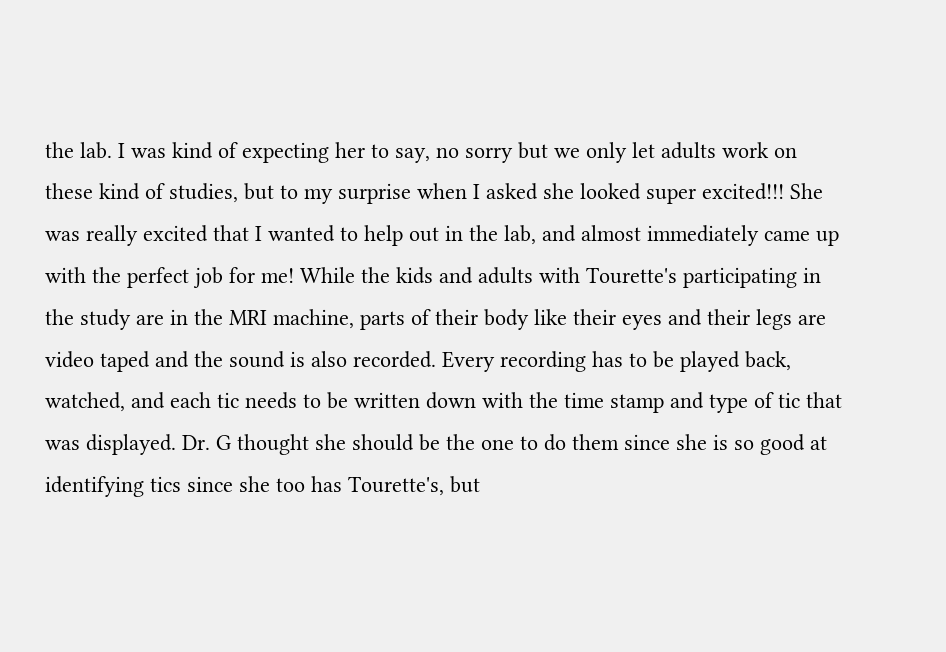the lab. I was kind of expecting her to say, no sorry but we only let adults work on these kind of studies, but to my surprise when I asked she looked super excited!!! She was really excited that I wanted to help out in the lab, and almost immediately came up with the perfect job for me! While the kids and adults with Tourette's participating in the study are in the MRI machine, parts of their body like their eyes and their legs are video taped and the sound is also recorded. Every recording has to be played back, watched, and each tic needs to be written down with the time stamp and type of tic that was displayed. Dr. G thought she should be the one to do them since she is so good at identifying tics since she too has Tourette's, but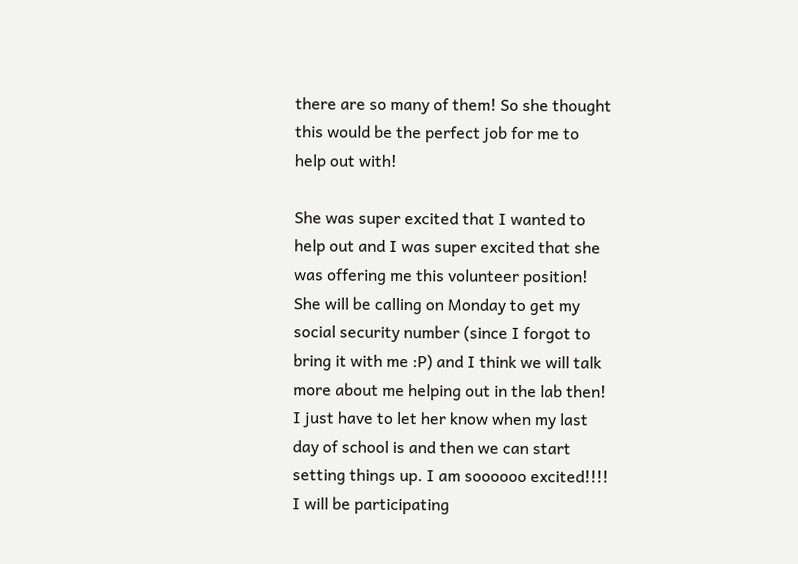there are so many of them! So she thought this would be the perfect job for me to help out with!

She was super excited that I wanted to help out and I was super excited that she was offering me this volunteer position! She will be calling on Monday to get my social security number (since I forgot to bring it with me :P) and I think we will talk more about me helping out in the lab then! I just have to let her know when my last day of school is and then we can start setting things up. I am soooooo excited!!!! I will be participating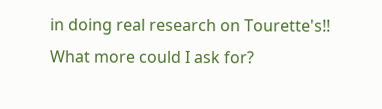in doing real research on Tourette's!! What more could I ask for?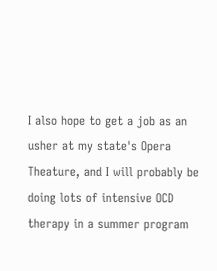I also hope to get a job as an usher at my state's Opera Theature, and I will probably be doing lots of intensive OCD therapy in a summer program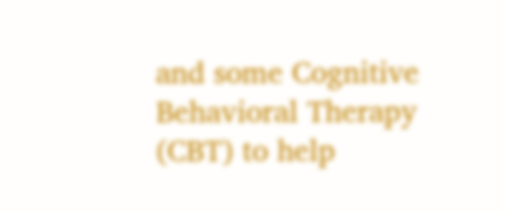and some Cognitive Behavioral Therapy (CBT) to help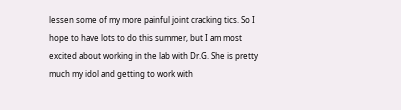lessen some of my more painful joint cracking tics. So I hope to have lots to do this summer, but I am most excited about working in the lab with Dr.G. She is pretty much my idol and getting to work with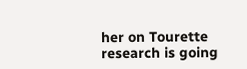her on Tourette research is going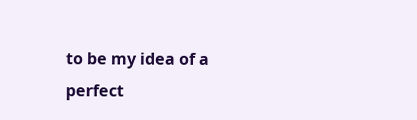to be my idea of a perfect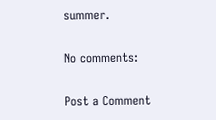summer.

No comments:

Post a Comment